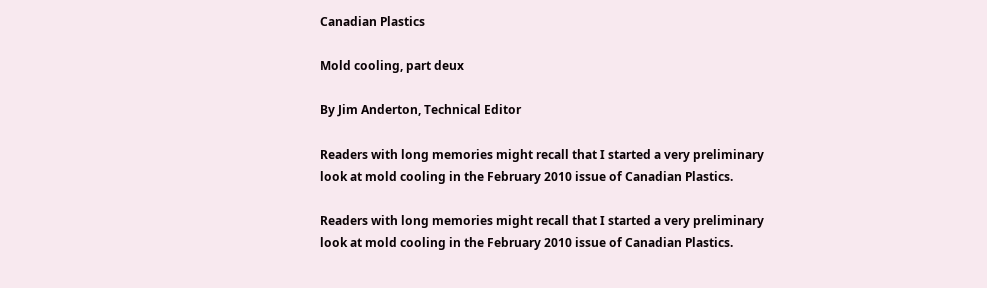Canadian Plastics

Mold cooling, part deux

By Jim Anderton, Technical Editor

Readers with long memories might recall that I started a very preliminary look at mold cooling in the February 2010 issue of Canadian Plastics.

Readers with long memories might recall that I started a very preliminary look at mold cooling in the February 2010 issue of Canadian Plastics.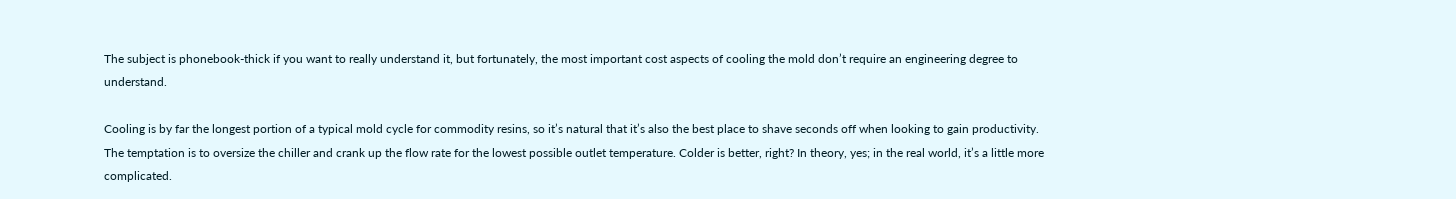The subject is phonebook-thick if you want to really understand it, but fortunately, the most important cost aspects of cooling the mold don’t require an engineering degree to understand.

Cooling is by far the longest portion of a typical mold cycle for commodity resins, so it’s natural that it’s also the best place to shave seconds off when looking to gain productivity. The temptation is to oversize the chiller and crank up the flow rate for the lowest possible outlet temperature. Colder is better, right? In theory, yes; in the real world, it’s a little more complicated.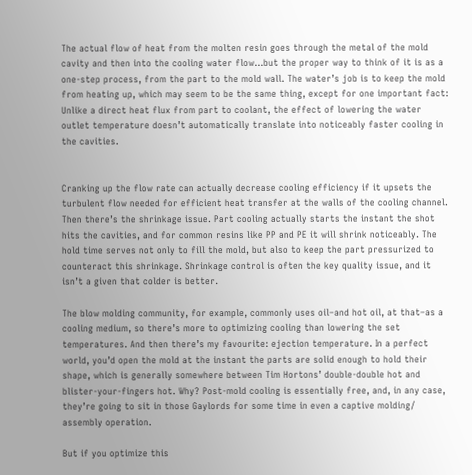The actual flow of heat from the molten resin goes through the metal of the mold cavity and then into the cooling water flow…but the proper way to think of it is as a one-step process, from the part to the mold wall. The water’s job is to keep the mold from heating up, which may seem to be the same thing, except for one important fact: Unlike a direct heat flux from part to coolant, the effect of lowering the water outlet temperature doesn’t automatically translate into noticeably faster cooling in the cavities.


Cranking up the flow rate can actually decrease cooling efficiency if it upsets the turbulent flow needed for efficient heat transfer at the walls of the cooling channel. Then there’s the shrinkage issue. Part cooling actually starts the instant the shot hits the cavities, and for common resins like PP and PE it will shrink noticeably. The hold time serves not only to fill the mold, but also to keep the part pressurized to counteract this shrinkage. Shrinkage control is often the key quality issue, and it isn’t a given that colder is better.

The blow molding community, for example, commonly uses oil–and hot oil, at that–as a cooling medium, so there’s more to optimizing cooling than lowering the set temperatures. And then there’s my favourite: ejection temperature. In a perfect world, you’d open the mold at the instant the parts are solid enough to hold their shape, which is generally somewhere between Tim Hortons’ double-double hot and blister-your-fingers hot. Why? Post-mold cooling is essentially free, and, in any case, they’re going to sit in those Gaylords for some time in even a captive molding/ assembly operation.

But if you optimize this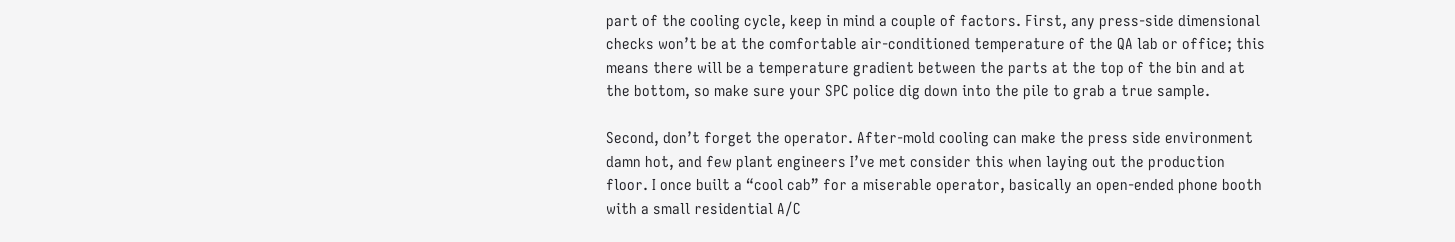part of the cooling cycle, keep in mind a couple of factors. First, any press-side dimensional checks won’t be at the comfortable air-conditioned temperature of the QA lab or office; this means there will be a temperature gradient between the parts at the top of the bin and at the bottom, so make sure your SPC police dig down into the pile to grab a true sample.

Second, don’t forget the operator. After-mold cooling can make the press side environment damn hot, and few plant engineers I’ve met consider this when laying out the production floor. I once built a “cool cab” for a miserable operator, basically an open-ended phone booth with a small residential A/C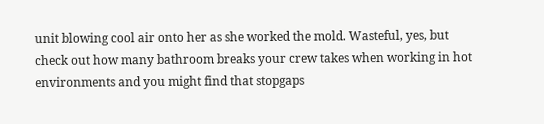unit blowing cool air onto her as she worked the mold. Wasteful, yes, but check out how many bathroom breaks your crew takes when working in hot environments and you might find that stopgaps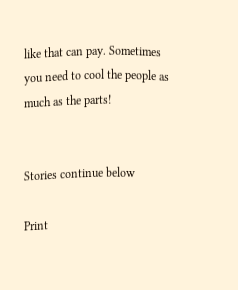like that can pay. Sometimes you need to cool the people as much as the parts!


Stories continue below

Print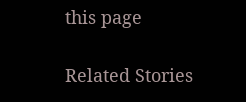this page

Related Stories